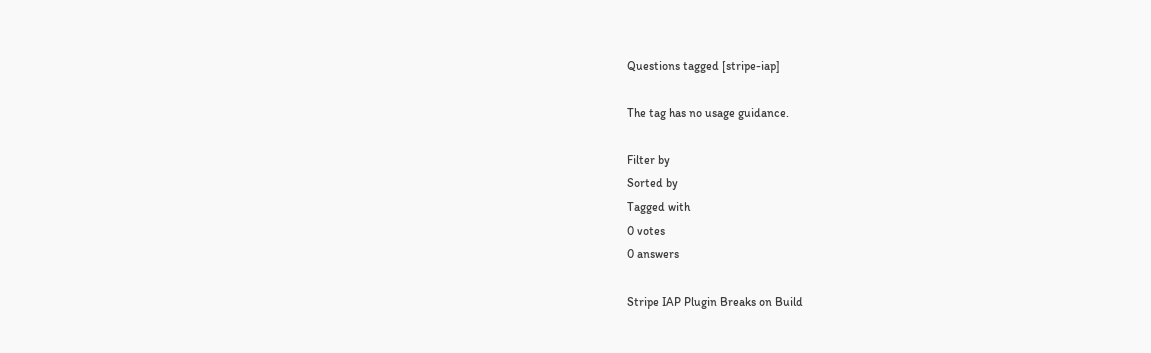Questions tagged [stripe-iap]

The tag has no usage guidance.

Filter by
Sorted by
Tagged with
0 votes
0 answers

Stripe IAP Plugin Breaks on Build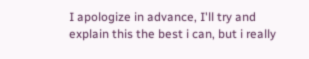I apologize in advance, I'll try and explain this the best i can, but i really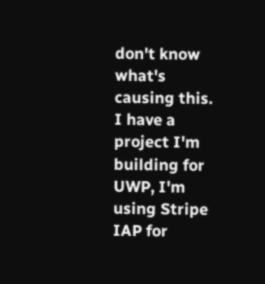don't know what's causing this. I have a project I'm building for UWP, I'm using Stripe IAP for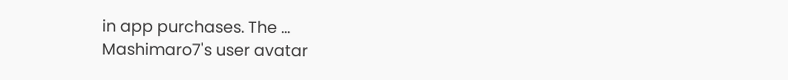in app purchases. The ...
Mashimaro7's user avatar